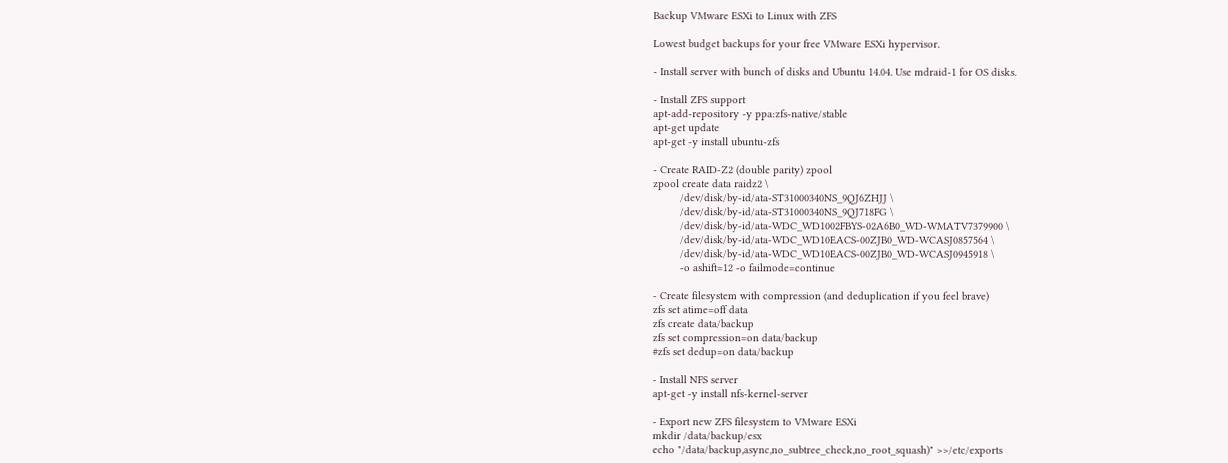Backup VMware ESXi to Linux with ZFS

Lowest budget backups for your free VMware ESXi hypervisor.

- Install server with bunch of disks and Ubuntu 14.04. Use mdraid-1 for OS disks.

- Install ZFS support
apt-add-repository -y ppa:zfs-native/stable
apt-get update
apt-get -y install ubuntu-zfs

- Create RAID-Z2 (double parity) zpool
zpool create data raidz2 \
         /dev/disk/by-id/ata-ST31000340NS_9QJ6ZHJJ \
         /dev/disk/by-id/ata-ST31000340NS_9QJ718FG \
         /dev/disk/by-id/ata-WDC_WD1002FBYS-02A6B0_WD-WMATV7379900 \
         /dev/disk/by-id/ata-WDC_WD10EACS-00ZJB0_WD-WCASJ0857564 \
         /dev/disk/by-id/ata-WDC_WD10EACS-00ZJB0_WD-WCASJ0945918 \
         -o ashift=12 -o failmode=continue

- Create filesystem with compression (and deduplication if you feel brave)
zfs set atime=off data
zfs create data/backup
zfs set compression=on data/backup
#zfs set dedup=on data/backup

- Install NFS server
apt-get -y install nfs-kernel-server

- Export new ZFS filesystem to VMware ESXi
mkdir /data/backup/esx
echo "/data/backup,async,no_subtree_check,no_root_squash)" >>/etc/exports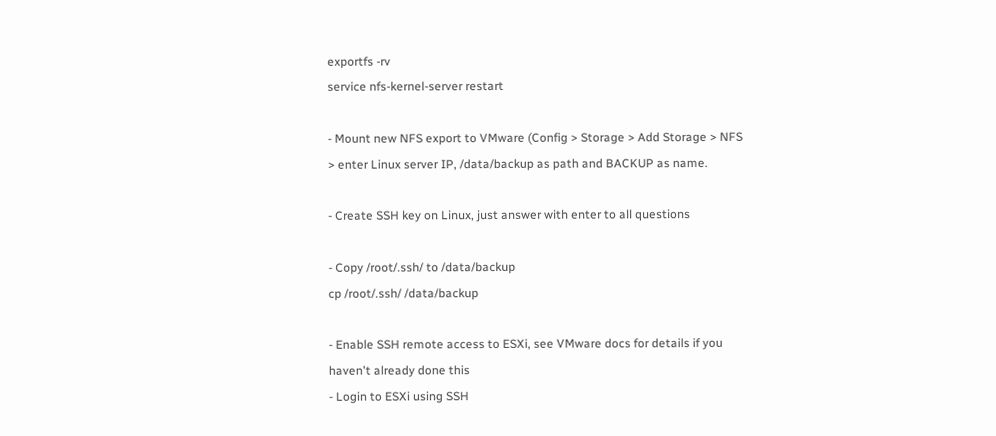exportfs -rv
service nfs-kernel-server restart

- Mount new NFS export to VMware (Config > Storage > Add Storage > NFS > enter Linux server IP, /data/backup as path and BACKUP as name.

- Create SSH key on Linux, just answer with enter to all questions

- Copy /root/.ssh/ to /data/backup
cp /root/.ssh/ /data/backup

- Enable SSH remote access to ESXi, see VMware docs for details if you haven't already done this
- Login to ESXi using SSH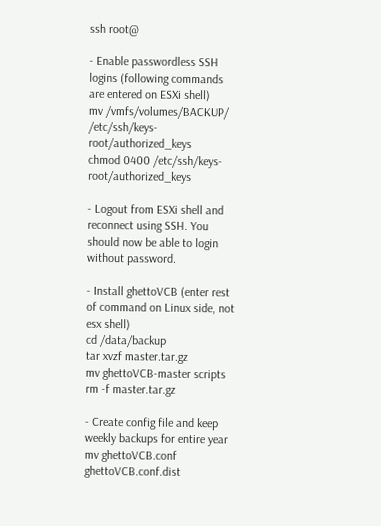ssh root@

- Enable passwordless SSH logins (following commands are entered on ESXi shell)
mv /vmfs/volumes/BACKUP/ /etc/ssh/keys-root/authorized_keys
chmod 0400 /etc/ssh/keys-root/authorized_keys

- Logout from ESXi shell and reconnect using SSH. You should now be able to login without password.

- Install ghettoVCB (enter rest of command on Linux side, not esx shell)
cd /data/backup
tar xvzf master.tar.gz
mv ghettoVCB-master scripts
rm -f master.tar.gz

- Create config file and keep weekly backups for entire year
mv ghettoVCB.conf ghettoVCB.conf.dist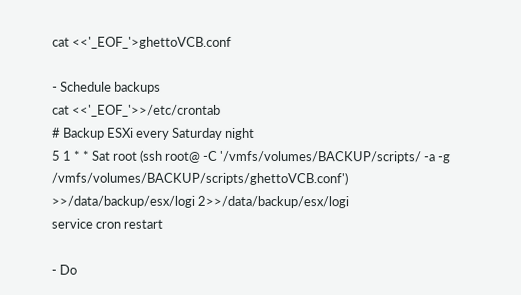cat <<'_EOF_'>ghettoVCB.conf

- Schedule backups
cat <<'_EOF_'>>/etc/crontab
# Backup ESXi every Saturday night
5 1 * * Sat root (ssh root@ -C '/vmfs/volumes/BACKUP/scripts/ -a -g /vmfs/volumes/BACKUP/scripts/ghettoVCB.conf') >>/data/backup/esx/logi 2>>/data/backup/esx/logi
service cron restart

- Do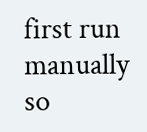first run manually so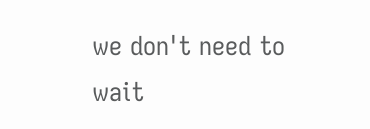we don't need to wait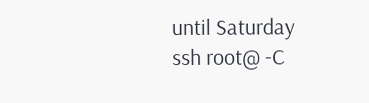until Saturday
ssh root@ -C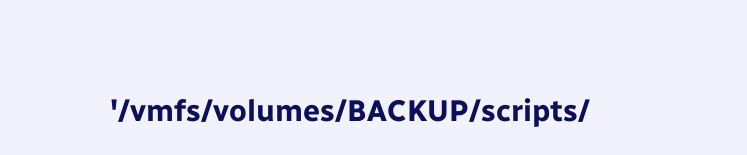'/vmfs/volumes/BACKUP/scripts/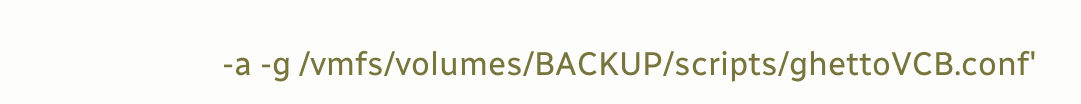-a -g /vmfs/volumes/BACKUP/scripts/ghettoVCB.conf'